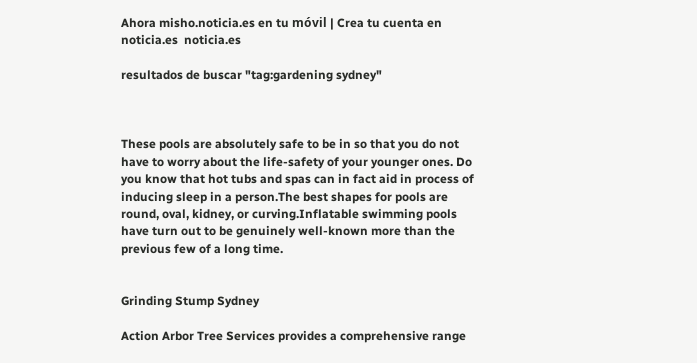Ahora misho.noticia.es en tu móvil | Crea tu cuenta en noticia.es  noticia.es

resultados de buscar "tag:gardening sydney"



These pools are absolutely safe to be in so that you do not have to worry about the life-safety of your younger ones. Do you know that hot tubs and spas can in fact aid in process of inducing sleep in a person.The best shapes for pools are round, oval, kidney, or curving.Inflatable swimming pools have turn out to be genuinely well-known more than the previous few of a long time.


Grinding Stump Sydney

Action Arbor Tree Services provides a comprehensive range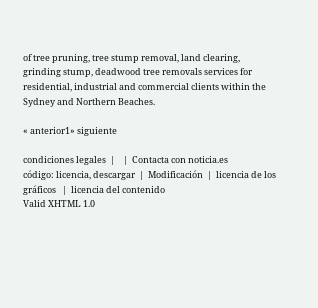of tree pruning, tree stump removal, land clearing, grinding stump, deadwood tree removals services for residential, industrial and commercial clients within the Sydney and Northern Beaches.

« anterior1» siguiente

condiciones legales  |    |  Contacta con noticia.es
código: licencia, descargar  |  Modificación  |  licencia de los gráficos   |  licencia del contenido
Valid XHTML 1.0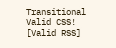Transitional    Valid CSS!   [Valid RSS]